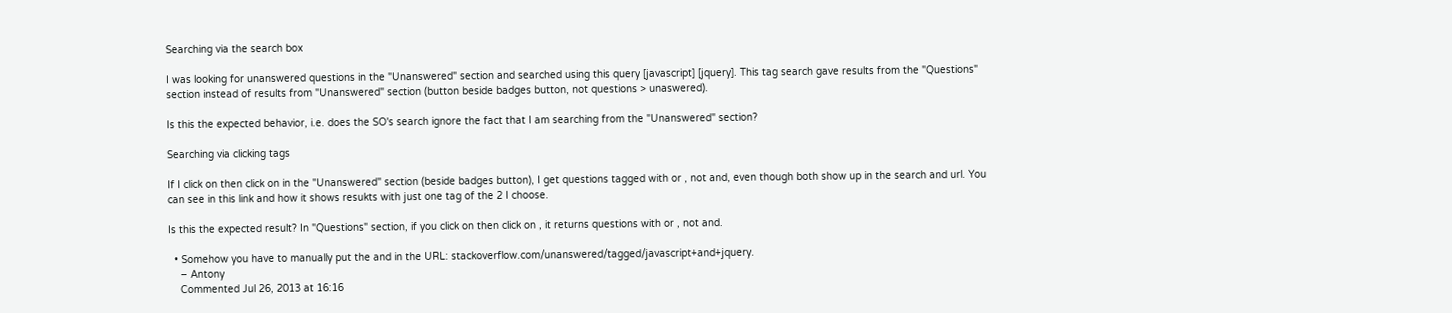Searching via the search box

I was looking for unanswered questions in the "Unanswered" section and searched using this query [javascript] [jquery]. This tag search gave results from the "Questions" section instead of results from "Unanswered" section (button beside badges button, not questions > unaswered).

Is this the expected behavior, i.e. does the SO's search ignore the fact that I am searching from the "Unanswered" section?

Searching via clicking tags

If I click on then click on in the "Unanswered" section (beside badges button), I get questions tagged with or , not and, even though both show up in the search and url. You can see in this link and how it shows resukts with just one tag of the 2 I choose.

Is this the expected result? In "Questions" section, if you click on then click on , it returns questions with or , not and.

  • Somehow you have to manually put the and in the URL: stackoverflow.com/unanswered/tagged/javascript+and+jquery.
    – Antony
    Commented Jul 26, 2013 at 16:16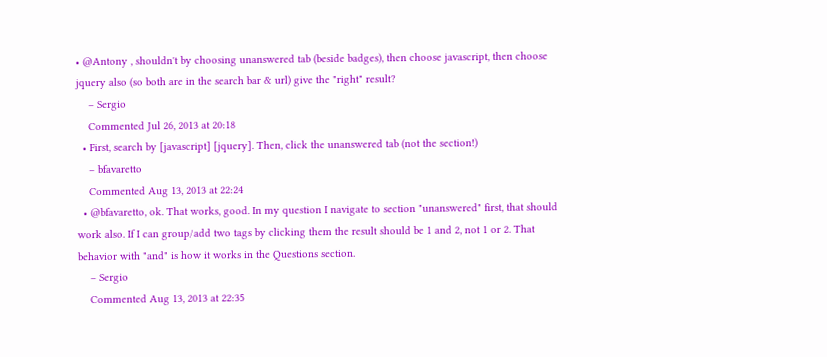• @Antony , shouldn't by choosing unanswered tab (beside badges), then choose javascript, then choose jquery also (so both are in the search bar & url) give the "right" result?
    – Sergio
    Commented Jul 26, 2013 at 20:18
  • First, search by [javascript] [jquery]. Then, click the unanswered tab (not the section!)
    – bfavaretto
    Commented Aug 13, 2013 at 22:24
  • @bfavaretto, ok. That works, good. In my question I navigate to section "unanswered" first, that should work also. If I can group/add two tags by clicking them the result should be 1 and 2, not 1 or 2. That behavior with "and" is how it works in the Questions section.
    – Sergio
    Commented Aug 13, 2013 at 22:35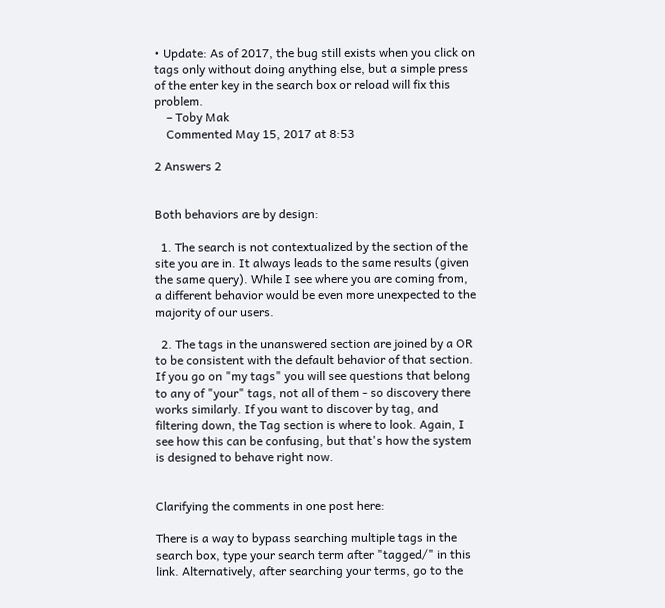• Update: As of 2017, the bug still exists when you click on tags only without doing anything else, but a simple press of the enter key in the search box or reload will fix this problem.
    – Toby Mak
    Commented May 15, 2017 at 8:53

2 Answers 2


Both behaviors are by design:

  1. The search is not contextualized by the section of the site you are in. It always leads to the same results (given the same query). While I see where you are coming from, a different behavior would be even more unexpected to the majority of our users.

  2. The tags in the unanswered section are joined by a OR to be consistent with the default behavior of that section. If you go on "my tags" you will see questions that belong to any of "your" tags, not all of them - so discovery there works similarly. If you want to discover by tag, and filtering down, the Tag section is where to look. Again, I see how this can be confusing, but that's how the system is designed to behave right now.


Clarifying the comments in one post here:

There is a way to bypass searching multiple tags in the search box, type your search term after "tagged/" in this link. Alternatively, after searching your terms, go to the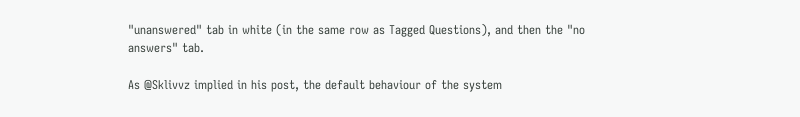"unanswered" tab in white (in the same row as Tagged Questions), and then the "no answers" tab.

As @Sklivvz implied in his post, the default behaviour of the system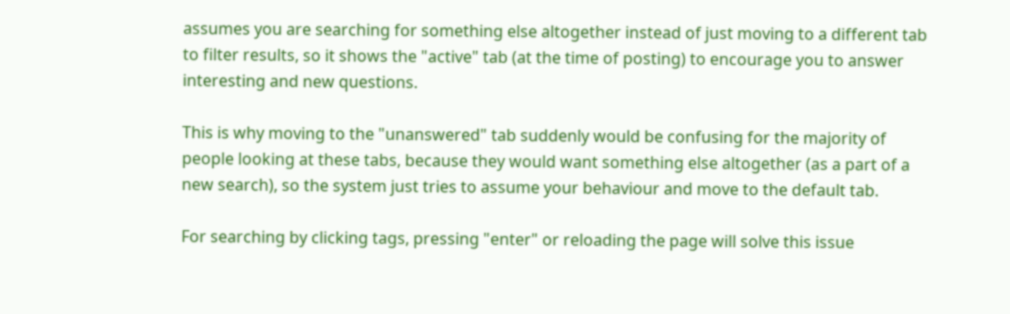assumes you are searching for something else altogether instead of just moving to a different tab to filter results, so it shows the "active" tab (at the time of posting) to encourage you to answer interesting and new questions.

This is why moving to the "unanswered" tab suddenly would be confusing for the majority of people looking at these tabs, because they would want something else altogether (as a part of a new search), so the system just tries to assume your behaviour and move to the default tab.

For searching by clicking tags, pressing "enter" or reloading the page will solve this issue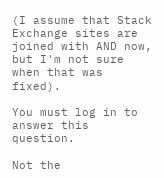(I assume that Stack Exchange sites are joined with AND now, but I'm not sure when that was fixed).

You must log in to answer this question.

Not the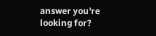answer you're looking for?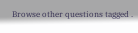Browse other questions tagged .